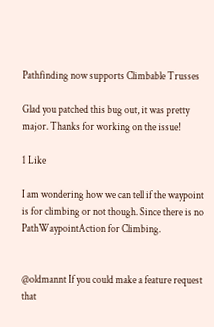Pathfinding now supports Climbable Trusses

Glad you patched this bug out, it was pretty major. Thanks for working on the issue!

1 Like

I am wondering how we can tell if the waypoint is for climbing or not though. Since there is no PathWaypointAction for Climbing.


@oldmannt If you could make a feature request that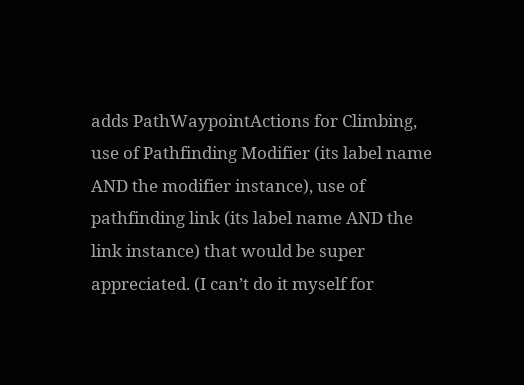adds PathWaypointActions for Climbing, use of Pathfinding Modifier (its label name AND the modifier instance), use of pathfinding link (its label name AND the link instance) that would be super appreciated. (I can’t do it myself for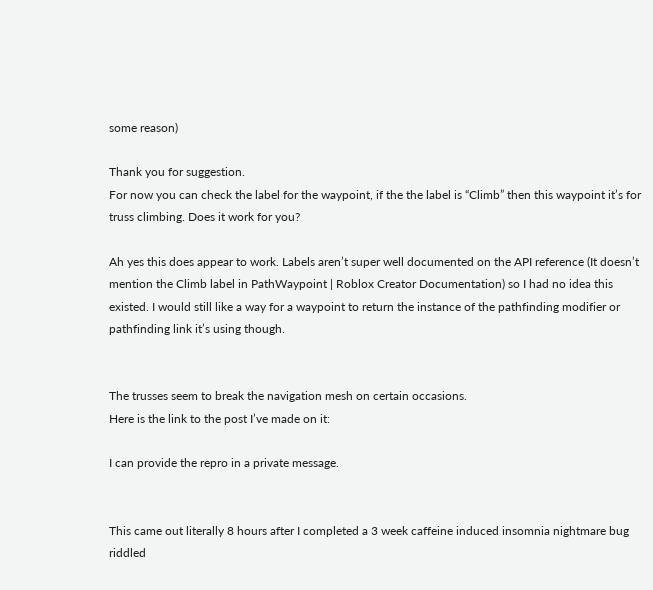some reason)

Thank you for suggestion.
For now you can check the label for the waypoint, if the the label is “Climb” then this waypoint it’s for truss climbing. Does it work for you?

Ah yes this does appear to work. Labels aren’t super well documented on the API reference (It doesn’t mention the Climb label in PathWaypoint | Roblox Creator Documentation) so I had no idea this existed. I would still like a way for a waypoint to return the instance of the pathfinding modifier or pathfinding link it’s using though.


The trusses seem to break the navigation mesh on certain occasions.
Here is the link to the post I’ve made on it:

I can provide the repro in a private message.


This came out literally 8 hours after I completed a 3 week caffeine induced insomnia nightmare bug riddled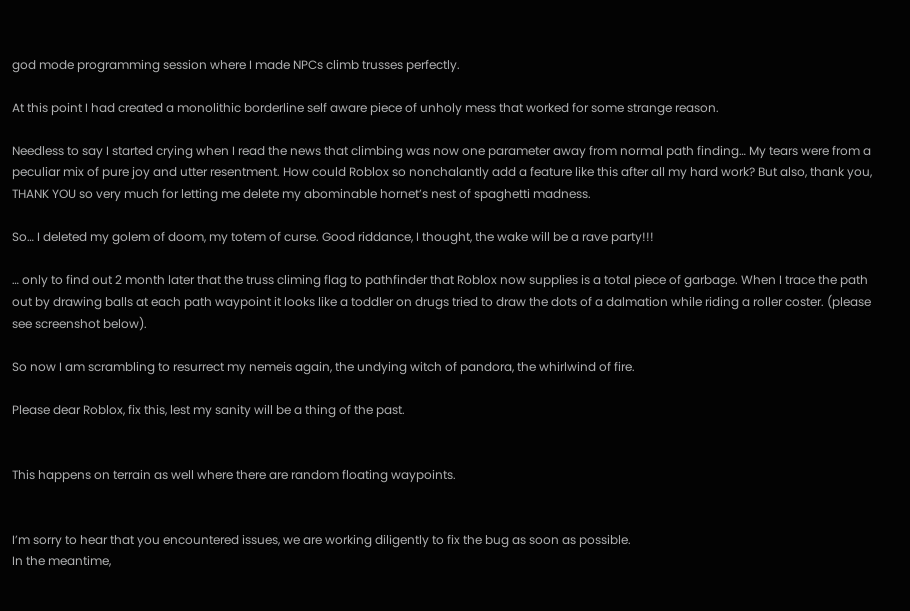god mode programming session where I made NPCs climb trusses perfectly.

At this point I had created a monolithic borderline self aware piece of unholy mess that worked for some strange reason.

Needless to say I started crying when I read the news that climbing was now one parameter away from normal path finding… My tears were from a peculiar mix of pure joy and utter resentment. How could Roblox so nonchalantly add a feature like this after all my hard work? But also, thank you, THANK YOU so very much for letting me delete my abominable hornet’s nest of spaghetti madness.

So… I deleted my golem of doom, my totem of curse. Good riddance, I thought, the wake will be a rave party!!!

… only to find out 2 month later that the truss climing flag to pathfinder that Roblox now supplies is a total piece of garbage. When I trace the path out by drawing balls at each path waypoint it looks like a toddler on drugs tried to draw the dots of a dalmation while riding a roller coster. (please see screenshot below).

So now I am scrambling to resurrect my nemeis again, the undying witch of pandora, the whirlwind of fire.

Please dear Roblox, fix this, lest my sanity will be a thing of the past.


This happens on terrain as well where there are random floating waypoints.


I’m sorry to hear that you encountered issues, we are working diligently to fix the bug as soon as possible.
In the meantime,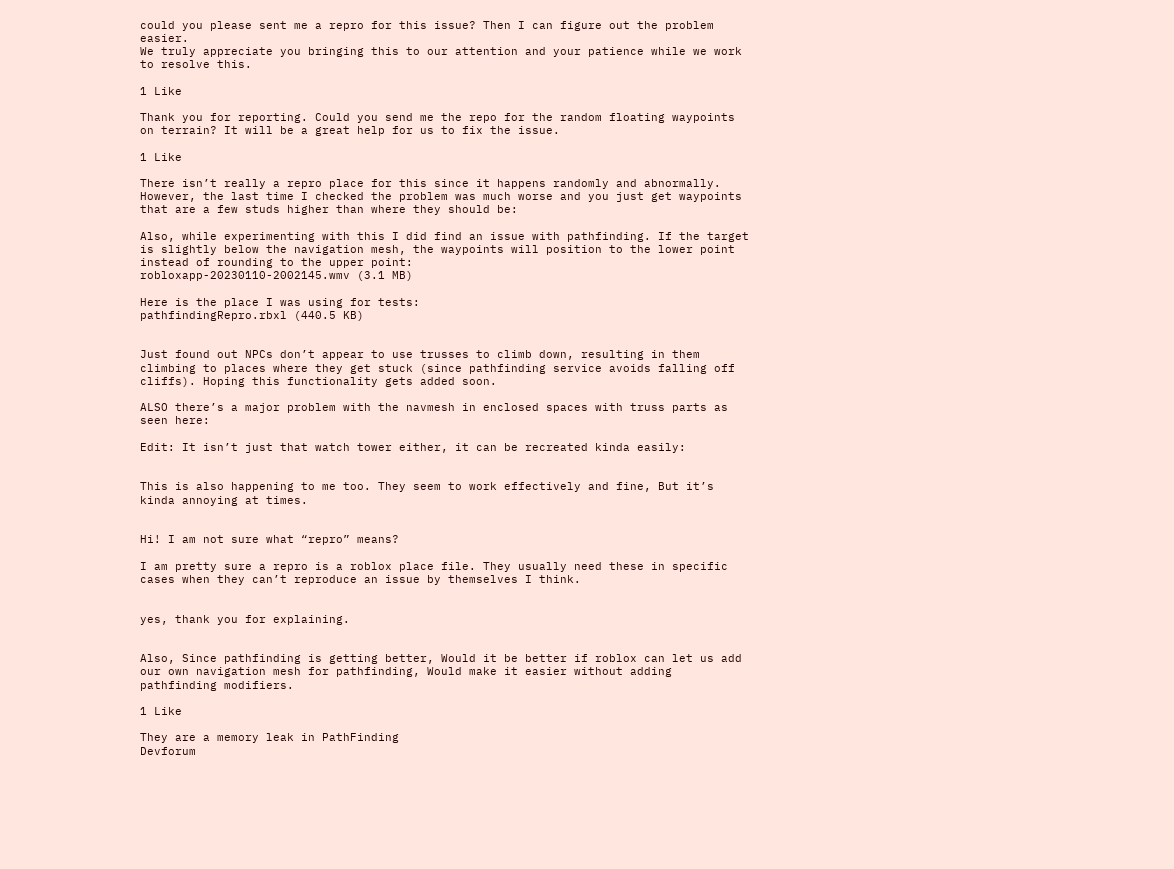could you please sent me a repro for this issue? Then I can figure out the problem easier.
We truly appreciate you bringing this to our attention and your patience while we work to resolve this.

1 Like

Thank you for reporting. Could you send me the repo for the random floating waypoints on terrain? It will be a great help for us to fix the issue.

1 Like

There isn’t really a repro place for this since it happens randomly and abnormally. However, the last time I checked the problem was much worse and you just get waypoints that are a few studs higher than where they should be:

Also, while experimenting with this I did find an issue with pathfinding. If the target is slightly below the navigation mesh, the waypoints will position to the lower point instead of rounding to the upper point:
robloxapp-20230110-2002145.wmv (3.1 MB)

Here is the place I was using for tests:
pathfindingRepro.rbxl (440.5 KB)


Just found out NPCs don’t appear to use trusses to climb down, resulting in them climbing to places where they get stuck (since pathfinding service avoids falling off cliffs). Hoping this functionality gets added soon.

ALSO there’s a major problem with the navmesh in enclosed spaces with truss parts as seen here:

Edit: It isn’t just that watch tower either, it can be recreated kinda easily:


This is also happening to me too. They seem to work effectively and fine, But it’s kinda annoying at times.


Hi! I am not sure what “repro” means?

I am pretty sure a repro is a roblox place file. They usually need these in specific cases when they can’t reproduce an issue by themselves I think.


yes, thank you for explaining.


Also, Since pathfinding is getting better, Would it be better if roblox can let us add our own navigation mesh for pathfinding, Would make it easier without adding pathfinding modifiers.

1 Like

They are a memory leak in PathFinding
Devforum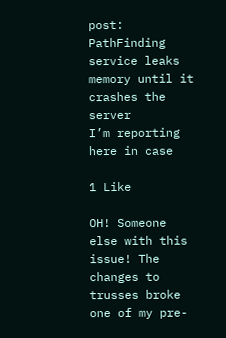post: PathFinding service leaks memory until it crashes the server
I’m reporting here in case

1 Like

OH! Someone else with this issue! The changes to trusses broke one of my pre-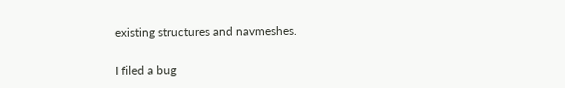existing structures and navmeshes.

I filed a bug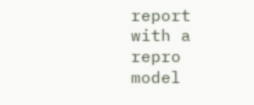report with a repro model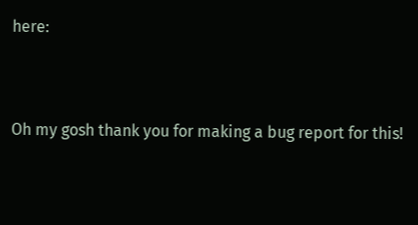here:


Oh my gosh thank you for making a bug report for this!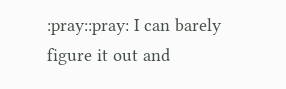:pray::pray: I can barely figure it out and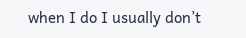when I do I usually don’t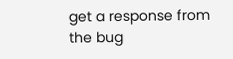get a response from the bug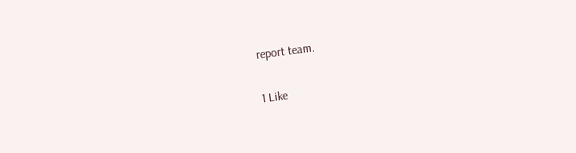report team.

1 Like